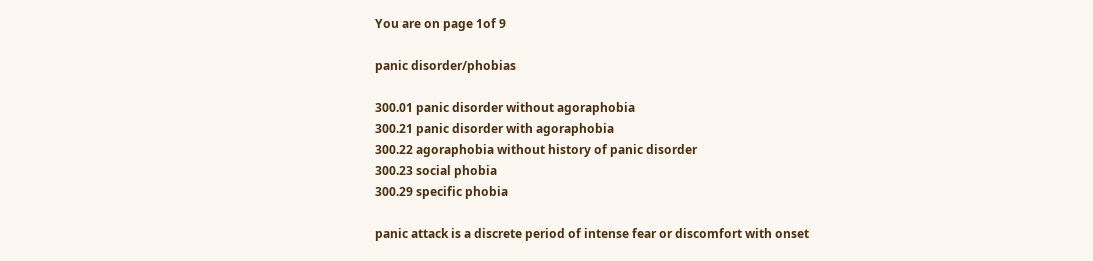You are on page 1of 9

panic disorder/phobias

300.01 panic disorder without agoraphobia
300.21 panic disorder with agoraphobia
300.22 agoraphobia without history of panic disorder
300.23 social phobia
300.29 specific phobia

panic attack is a discrete period of intense fear or discomfort with onset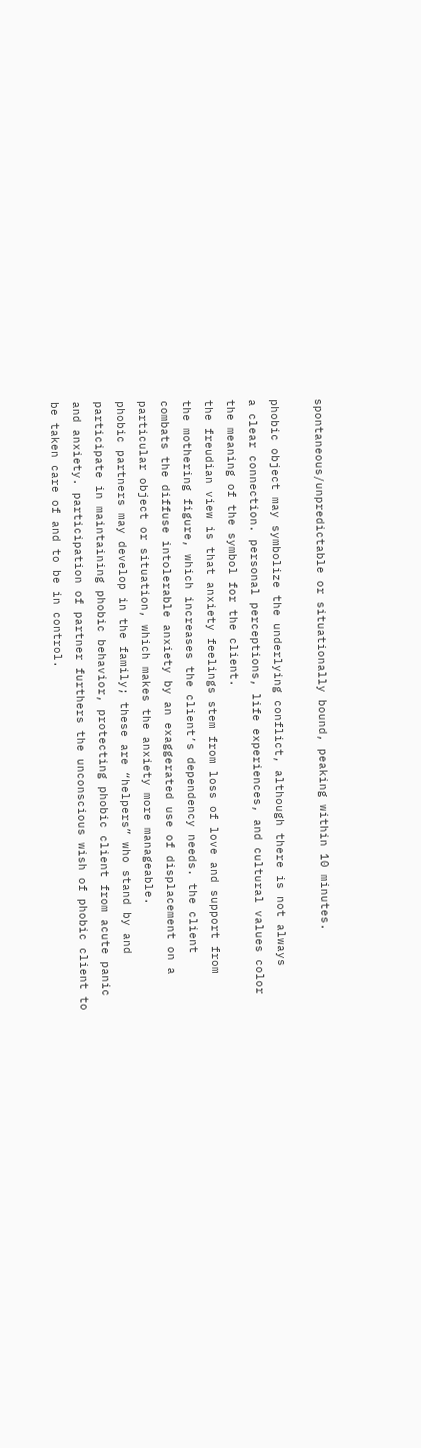spontaneous/unpredictable or situationally bound, peaking within 10 minutes.

phobic object may symbolize the underlying conflict, although there is not always
a clear connection. personal perceptions, life experiences, and cultural values color
the meaning of the symbol for the client.
the freudian view is that anxiety feelings stem from loss of love and support from
the mothering figure, which increases the client’s dependency needs. the client
combats the diffuse intolerable anxiety by an exaggerated use of displacement on a
particular object or situation, which makes the anxiety more manageable.
phobic partners may develop in the family; these are “helpers” who stand by and
participate in maintaining phobic behavior, protecting phobic client from acute panic
and anxiety. participation of partner furthers the unconscious wish of phobic client to
be taken care of and to be in control.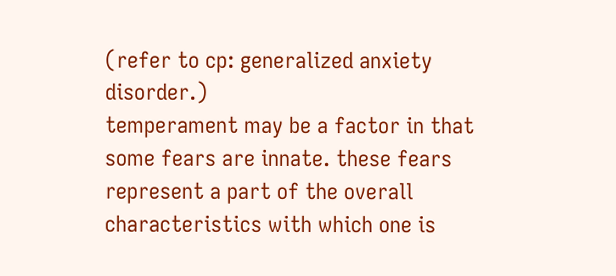(refer to cp: generalized anxiety disorder.)
temperament may be a factor in that some fears are innate. these fears
represent a part of the overall characteristics with which one is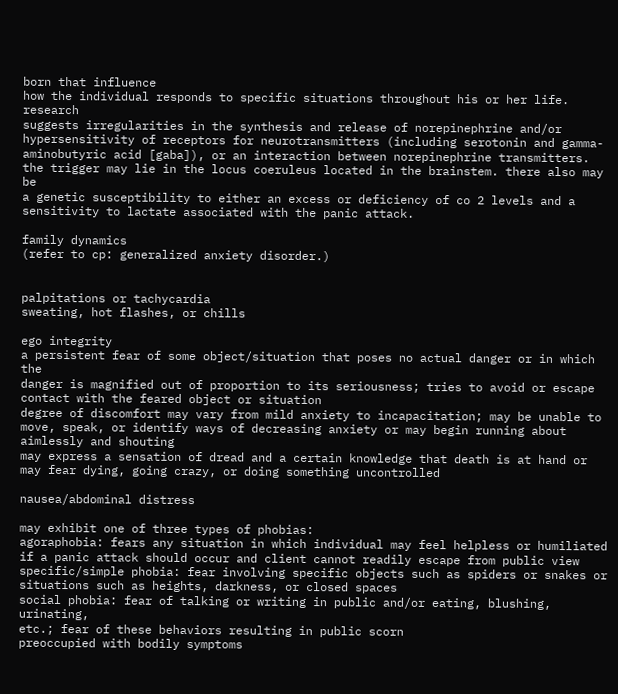born that influence
how the individual responds to specific situations throughout his or her life. research
suggests irregularities in the synthesis and release of norepinephrine and/or
hypersensitivity of receptors for neurotransmitters (including serotonin and gamma-
aminobutyric acid [gaba]), or an interaction between norepinephrine transmitters.
the trigger may lie in the locus coeruleus located in the brainstem. there also may be
a genetic susceptibility to either an excess or deficiency of co 2 levels and a
sensitivity to lactate associated with the panic attack.

family dynamics
(refer to cp: generalized anxiety disorder.)


palpitations or tachycardia
sweating, hot flashes, or chills

ego integrity
a persistent fear of some object/situation that poses no actual danger or in which the
danger is magnified out of proportion to its seriousness; tries to avoid or escape
contact with the feared object or situation
degree of discomfort may vary from mild anxiety to incapacitation; may be unable to
move, speak, or identify ways of decreasing anxiety or may begin running about
aimlessly and shouting
may express a sensation of dread and a certain knowledge that death is at hand or
may fear dying, going crazy, or doing something uncontrolled

nausea/abdominal distress

may exhibit one of three types of phobias:
agoraphobia: fears any situation in which individual may feel helpless or humiliated
if a panic attack should occur and client cannot readily escape from public view
specific/simple phobia: fear involving specific objects such as spiders or snakes or
situations such as heights, darkness, or closed spaces
social phobia: fear of talking or writing in public and/or eating, blushing, urinating,
etc.; fear of these behaviors resulting in public scorn
preoccupied with bodily symptoms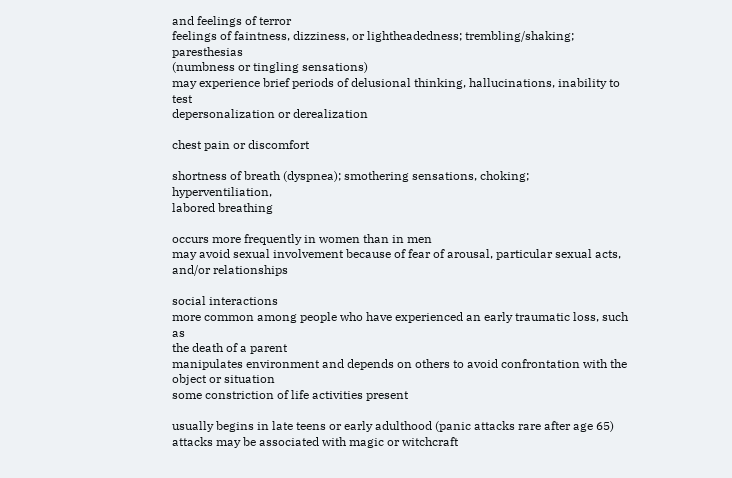and feelings of terror
feelings of faintness, dizziness, or lightheadedness; trembling/shaking; paresthesias
(numbness or tingling sensations)
may experience brief periods of delusional thinking, hallucinations, inability to test
depersonalization or derealization

chest pain or discomfort

shortness of breath (dyspnea); smothering sensations, choking; hyperventiliation,
labored breathing

occurs more frequently in women than in men
may avoid sexual involvement because of fear of arousal, particular sexual acts,
and/or relationships

social interactions
more common among people who have experienced an early traumatic loss, such as
the death of a parent
manipulates environment and depends on others to avoid confrontation with the
object or situation
some constriction of life activities present

usually begins in late teens or early adulthood (panic attacks rare after age 65)
attacks may be associated with magic or witchcraft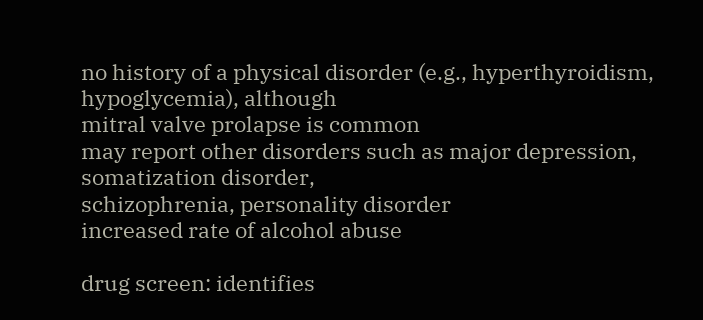no history of a physical disorder (e.g., hyperthyroidism, hypoglycemia), although
mitral valve prolapse is common
may report other disorders such as major depression, somatization disorder,
schizophrenia, personality disorder
increased rate of alcohol abuse

drug screen: identifies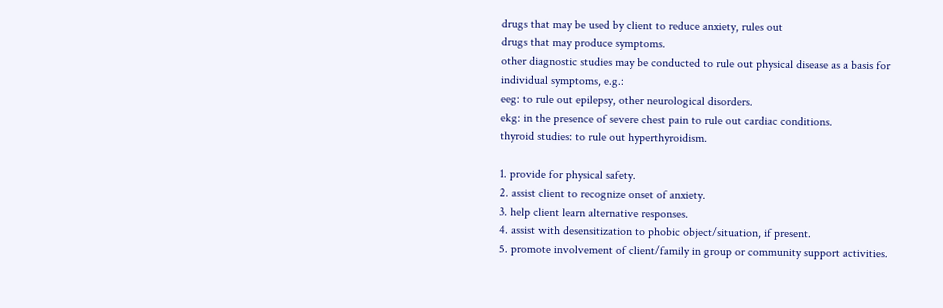drugs that may be used by client to reduce anxiety, rules out
drugs that may produce symptoms.
other diagnostic studies may be conducted to rule out physical disease as a basis for
individual symptoms, e.g.:
eeg: to rule out epilepsy, other neurological disorders.
ekg: in the presence of severe chest pain to rule out cardiac conditions.
thyroid studies: to rule out hyperthyroidism.

1. provide for physical safety.
2. assist client to recognize onset of anxiety.
3. help client learn alternative responses.
4. assist with desensitization to phobic object/situation, if present.
5. promote involvement of client/family in group or community support activities.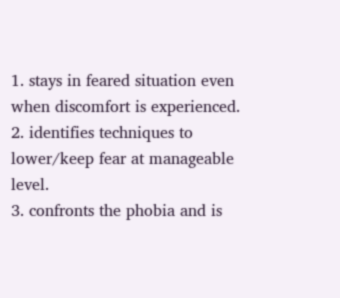1. stays in feared situation even when discomfort is experienced.
2. identifies techniques to lower/keep fear at manageable level.
3. confronts the phobia and is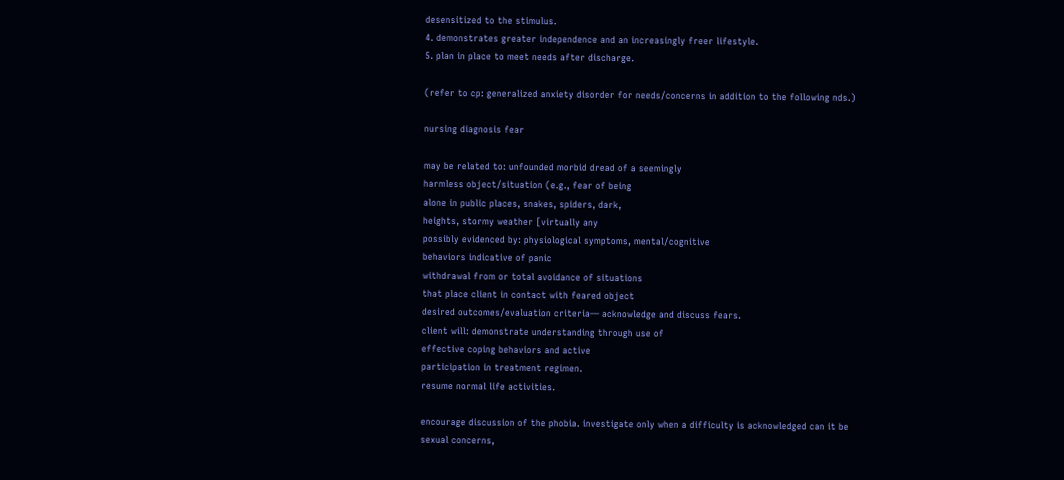desensitized to the stimulus.
4. demonstrates greater independence and an increasingly freer lifestyle.
5. plan in place to meet needs after discharge.

(refer to cp: generalized anxiety disorder for needs/concerns in addition to the following nds.)

nursing diagnosis fear

may be related to: unfounded morbid dread of a seemingly
harmless object/situation (e.g., fear of being
alone in public places, snakes, spiders, dark,
heights, stormy weather [virtually any
possibly evidenced by: physiological symptoms, mental/cognitive
behaviors indicative of panic
withdrawal from or total avoidance of situations
that place client in contact with feared object
desired outcomes/evaluation criteria— acknowledge and discuss fears.
client will: demonstrate understanding through use of
effective coping behaviors and active
participation in treatment regimen.
resume normal life activities.

encourage discussion of the phobia. investigate only when a difficulty is acknowledged can it be
sexual concerns,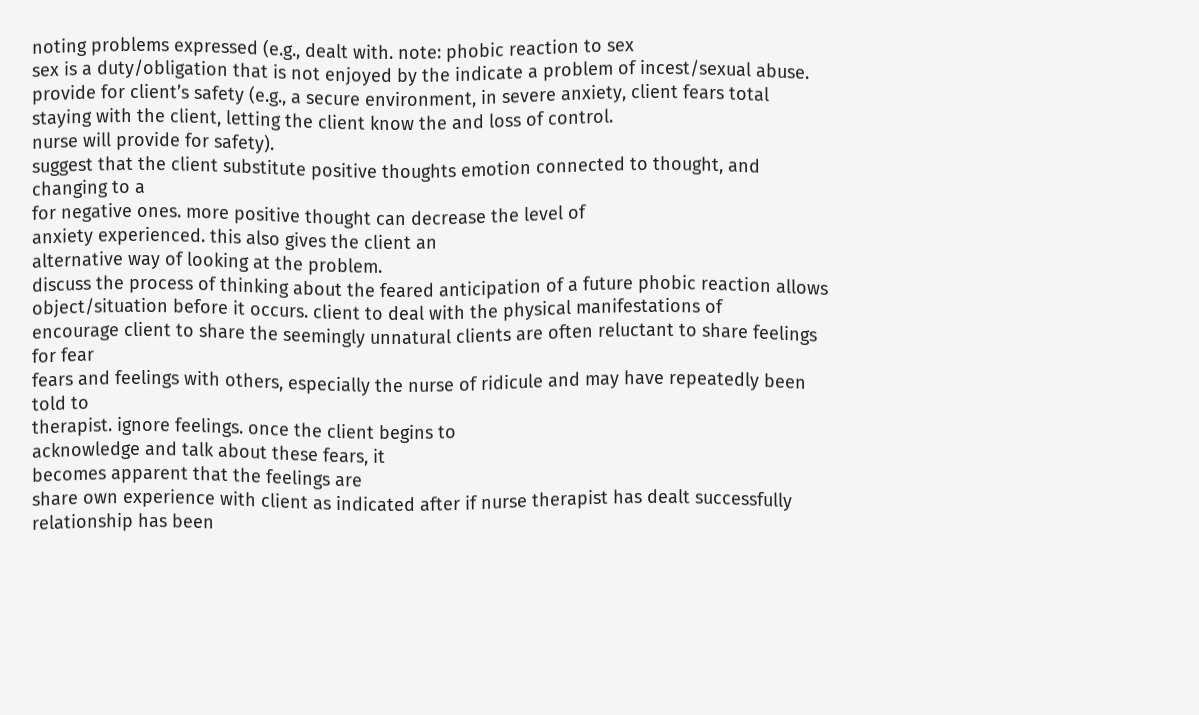noting problems expressed (e.g., dealt with. note: phobic reaction to sex
sex is a duty/obligation that is not enjoyed by the indicate a problem of incest/sexual abuse.
provide for client’s safety (e.g., a secure environment, in severe anxiety, client fears total
staying with the client, letting the client know the and loss of control.
nurse will provide for safety).
suggest that the client substitute positive thoughts emotion connected to thought, and
changing to a
for negative ones. more positive thought can decrease the level of
anxiety experienced. this also gives the client an
alternative way of looking at the problem.
discuss the process of thinking about the feared anticipation of a future phobic reaction allows
object/situation before it occurs. client to deal with the physical manifestations of
encourage client to share the seemingly unnatural clients are often reluctant to share feelings
for fear
fears and feelings with others, especially the nurse of ridicule and may have repeatedly been
told to
therapist. ignore feelings. once the client begins to
acknowledge and talk about these fears, it
becomes apparent that the feelings are
share own experience with client as indicated after if nurse therapist has dealt successfully
relationship has been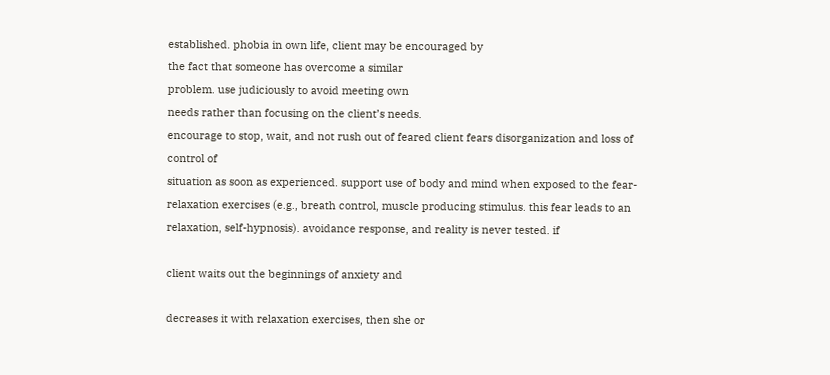established. phobia in own life, client may be encouraged by
the fact that someone has overcome a similar
problem. use judiciously to avoid meeting own
needs rather than focusing on the client’s needs.
encourage to stop, wait, and not rush out of feared client fears disorganization and loss of
control of
situation as soon as experienced. support use of body and mind when exposed to the fear-
relaxation exercises (e.g., breath control, muscle producing stimulus. this fear leads to an
relaxation, self-hypnosis). avoidance response, and reality is never tested. if

client waits out the beginnings of anxiety and

decreases it with relaxation exercises, then she or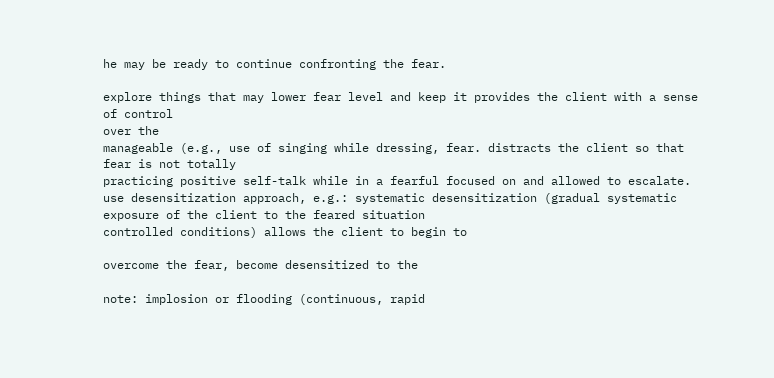he may be ready to continue confronting the fear.

explore things that may lower fear level and keep it provides the client with a sense of control
over the
manageable (e.g., use of singing while dressing, fear. distracts the client so that fear is not totally
practicing positive self-talk while in a fearful focused on and allowed to escalate.
use desensitization approach, e.g.: systematic desensitization (gradual systematic
exposure of the client to the feared situation
controlled conditions) allows the client to begin to

overcome the fear, become desensitized to the

note: implosion or flooding (continuous, rapid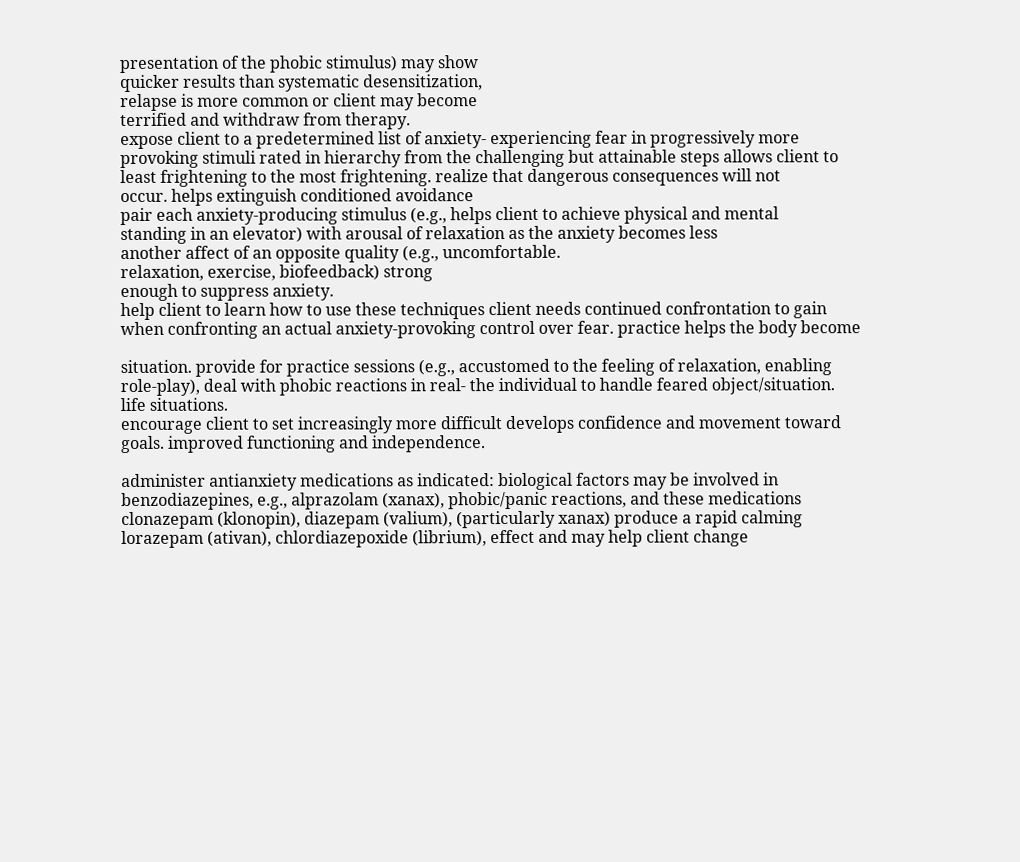presentation of the phobic stimulus) may show
quicker results than systematic desensitization,
relapse is more common or client may become
terrified and withdraw from therapy.
expose client to a predetermined list of anxiety- experiencing fear in progressively more
provoking stimuli rated in hierarchy from the challenging but attainable steps allows client to
least frightening to the most frightening. realize that dangerous consequences will not
occur. helps extinguish conditioned avoidance
pair each anxiety-producing stimulus (e.g., helps client to achieve physical and mental
standing in an elevator) with arousal of relaxation as the anxiety becomes less
another affect of an opposite quality (e.g., uncomfortable.
relaxation, exercise, biofeedback) strong
enough to suppress anxiety.
help client to learn how to use these techniques client needs continued confrontation to gain
when confronting an actual anxiety-provoking control over fear. practice helps the body become

situation. provide for practice sessions (e.g., accustomed to the feeling of relaxation, enabling
role-play), deal with phobic reactions in real- the individual to handle feared object/situation.
life situations.
encourage client to set increasingly more difficult develops confidence and movement toward
goals. improved functioning and independence.

administer antianxiety medications as indicated: biological factors may be involved in
benzodiazepines, e.g., alprazolam (xanax), phobic/panic reactions, and these medications
clonazepam (klonopin), diazepam (valium), (particularly xanax) produce a rapid calming
lorazepam (ativan), chlordiazepoxide (librium), effect and may help client change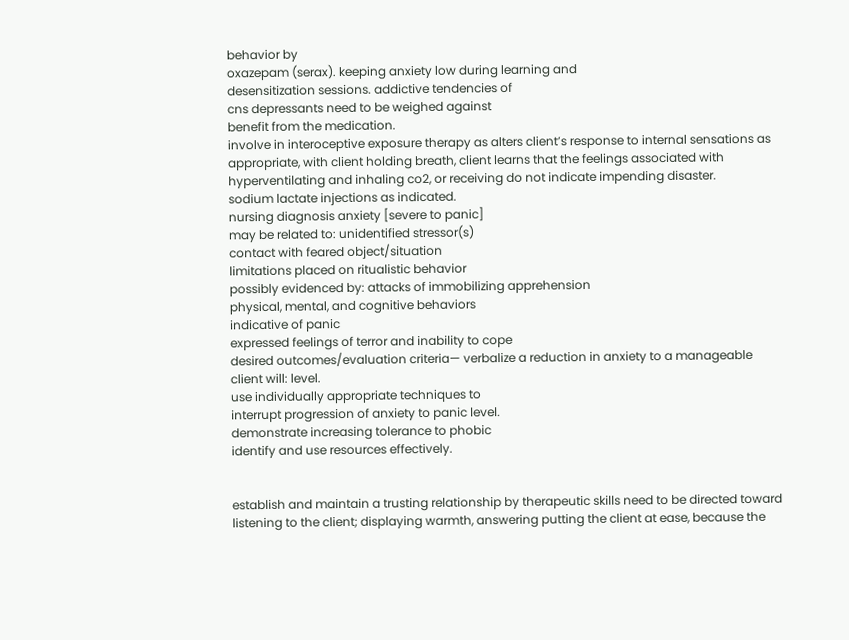behavior by
oxazepam (serax). keeping anxiety low during learning and
desensitization sessions. addictive tendencies of
cns depressants need to be weighed against
benefit from the medication.
involve in interoceptive exposure therapy as alters client’s response to internal sensations as
appropriate, with client holding breath, client learns that the feelings associated with
hyperventilating and inhaling co2, or receiving do not indicate impending disaster.
sodium lactate injections as indicated.
nursing diagnosis anxiety [severe to panic]
may be related to: unidentified stressor(s)
contact with feared object/situation
limitations placed on ritualistic behavior
possibly evidenced by: attacks of immobilizing apprehension
physical, mental, and cognitive behaviors
indicative of panic
expressed feelings of terror and inability to cope
desired outcomes/evaluation criteria— verbalize a reduction in anxiety to a manageable
client will: level.
use individually appropriate techniques to
interrupt progression of anxiety to panic level.
demonstrate increasing tolerance to phobic
identify and use resources effectively.


establish and maintain a trusting relationship by therapeutic skills need to be directed toward
listening to the client; displaying warmth, answering putting the client at ease, because the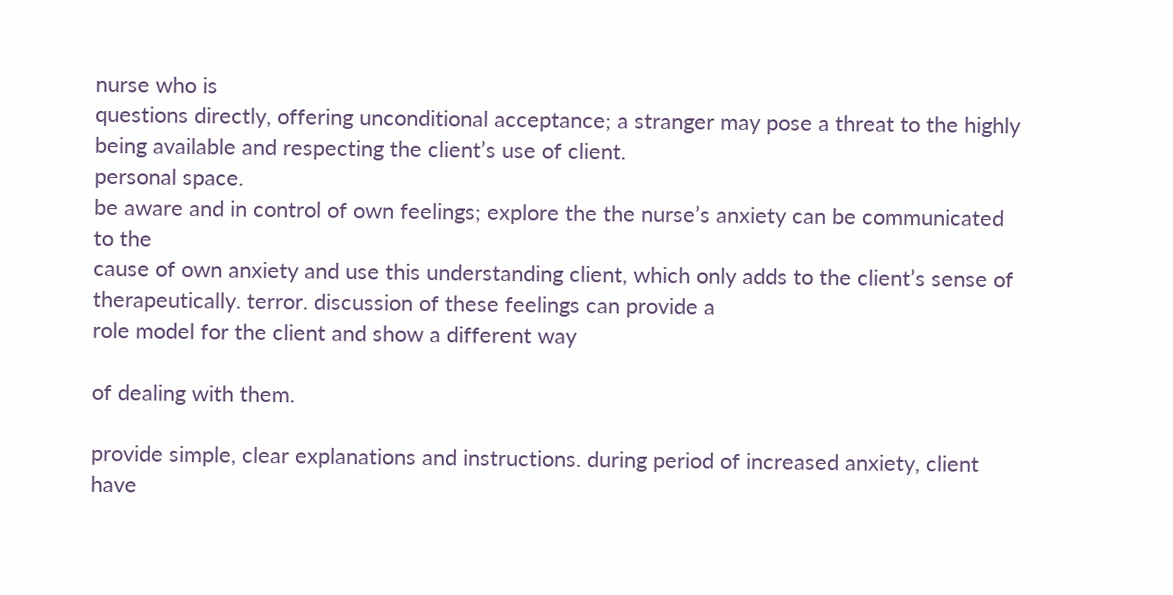nurse who is
questions directly, offering unconditional acceptance; a stranger may pose a threat to the highly
being available and respecting the client’s use of client.
personal space.
be aware and in control of own feelings; explore the the nurse’s anxiety can be communicated
to the
cause of own anxiety and use this understanding client, which only adds to the client’s sense of
therapeutically. terror. discussion of these feelings can provide a
role model for the client and show a different way

of dealing with them.

provide simple, clear explanations and instructions. during period of increased anxiety, client
have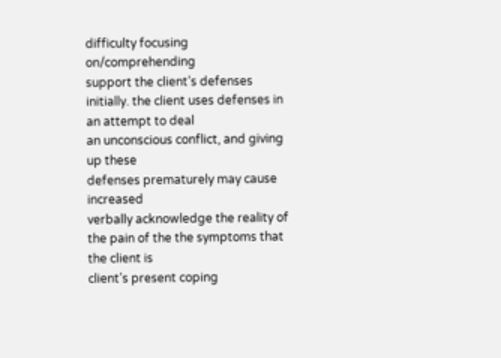difficulty focusing on/comprehending
support the client’s defenses initially. the client uses defenses in an attempt to deal
an unconscious conflict, and giving up these
defenses prematurely may cause increased
verbally acknowledge the reality of the pain of the the symptoms that the client is
client’s present coping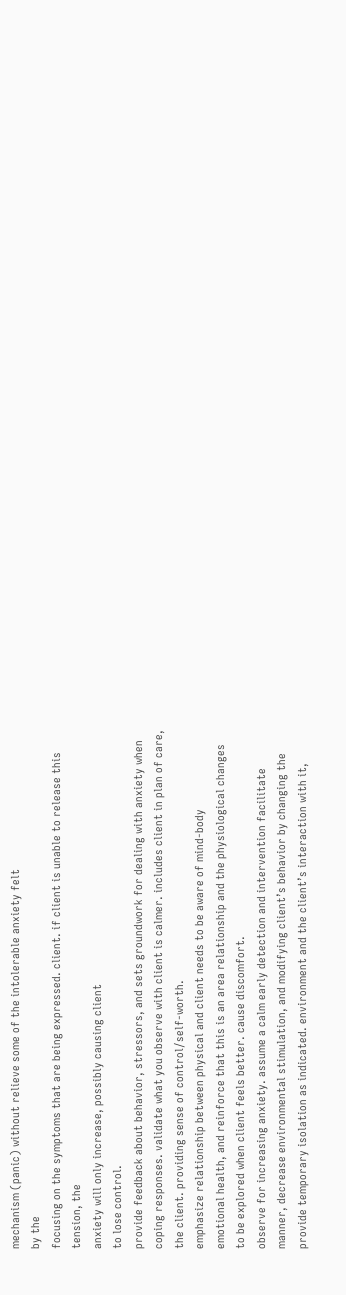mechanism (panic) without relieve some of the intolerable anxiety felt
by the
focusing on the symptoms that are being expressed. client. if client is unable to release this
tension, the
anxiety will only increase, possibly causing client
to lose control.
provide feedback about behavior, stressors, and sets groundwork for dealing with anxiety when
coping responses. validate what you observe with client is calmer. includes client in plan of care,
the client. providing sense of control/self-worth.
emphasize relationship between physical and client needs to be aware of mind-body
emotional health, and reinforce that this is an area relationship and the physiological changes
to be explored when client feels better. cause discomfort.
observe for increasing anxiety. assume a calm early detection and intervention facilitate
manner, decrease environmental stimulation, and modifying client’s behavior by changing the
provide temporary isolation as indicated. environment and the client’s interaction with it,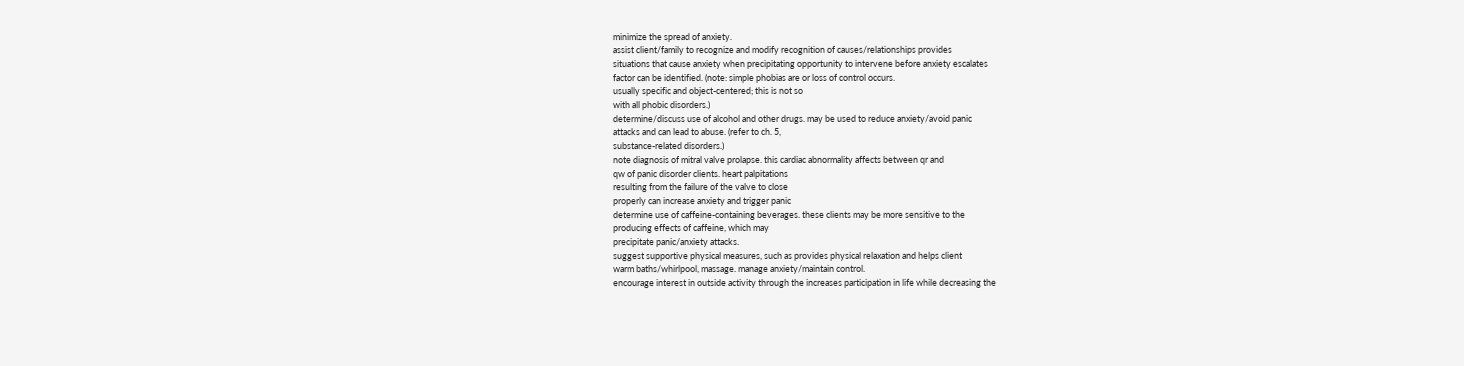minimize the spread of anxiety.
assist client/family to recognize and modify recognition of causes/relationships provides
situations that cause anxiety when precipitating opportunity to intervene before anxiety escalates
factor can be identified. (note: simple phobias are or loss of control occurs.
usually specific and object-centered; this is not so
with all phobic disorders.)
determine/discuss use of alcohol and other drugs. may be used to reduce anxiety/avoid panic
attacks and can lead to abuse. (refer to ch. 5,
substance-related disorders.)
note diagnosis of mitral valve prolapse. this cardiac abnormality affects between qr and
qw of panic disorder clients. heart palpitations
resulting from the failure of the valve to close
properly can increase anxiety and trigger panic
determine use of caffeine-containing beverages. these clients may be more sensitive to the
producing effects of caffeine, which may
precipitate panic/anxiety attacks.
suggest supportive physical measures, such as provides physical relaxation and helps client
warm baths/whirlpool, massage. manage anxiety/maintain control.
encourage interest in outside activity through the increases participation in life while decreasing the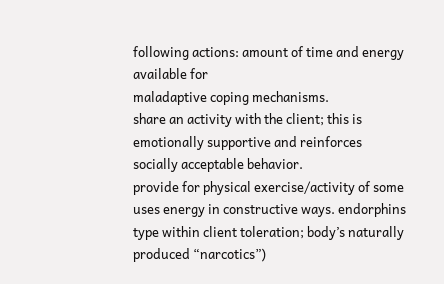following actions: amount of time and energy available for
maladaptive coping mechanisms.
share an activity with the client; this is emotionally supportive and reinforces
socially acceptable behavior.
provide for physical exercise/activity of some uses energy in constructive ways. endorphins
type within client toleration; body’s naturally produced “narcotics”)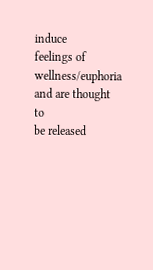induce
feelings of wellness/euphoria and are thought to
be released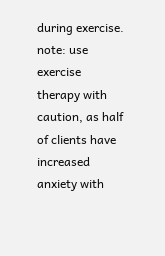during exercise. note: use exercise
therapy with caution, as half of clients have
increased anxiety with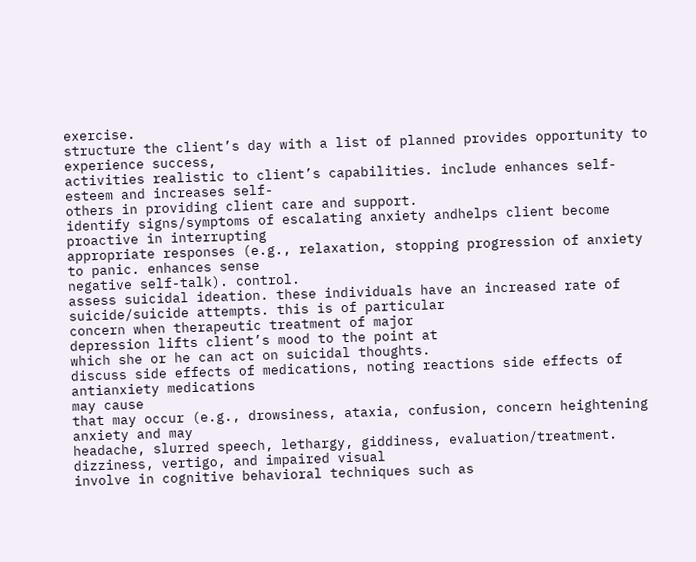exercise.
structure the client’s day with a list of planned provides opportunity to experience success,
activities realistic to client’s capabilities. include enhances self-esteem and increases self-
others in providing client care and support.
identify signs/symptoms of escalating anxiety andhelps client become proactive in interrupting
appropriate responses (e.g., relaxation, stopping progression of anxiety to panic. enhances sense
negative self-talk). control.
assess suicidal ideation. these individuals have an increased rate of
suicide/suicide attempts. this is of particular
concern when therapeutic treatment of major
depression lifts client’s mood to the point at
which she or he can act on suicidal thoughts.
discuss side effects of medications, noting reactions side effects of antianxiety medications
may cause
that may occur (e.g., drowsiness, ataxia, confusion, concern heightening anxiety and may
headache, slurred speech, lethargy, giddiness, evaluation/treatment.
dizziness, vertigo, and impaired visual
involve in cognitive behavioral techniques such as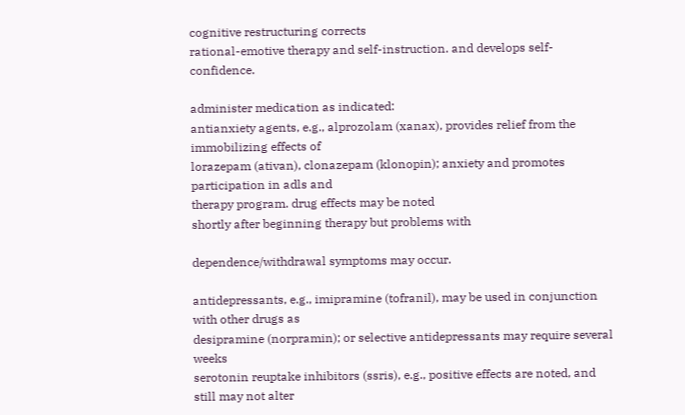cognitive restructuring corrects
rational-emotive therapy and self-instruction. and develops self-confidence.

administer medication as indicated:
antianxiety agents, e.g., alprozolam (xanax), provides relief from the immobilizing effects of
lorazepam (ativan), clonazepam (klonopin); anxiety and promotes participation in adls and
therapy program. drug effects may be noted
shortly after beginning therapy but problems with

dependence/withdrawal symptoms may occur.

antidepressants, e.g., imipramine (tofranil), may be used in conjunction with other drugs as
desipramine (norpramin); or selective antidepressants may require several weeks
serotonin reuptake inhibitors (ssris), e.g., positive effects are noted, and still may not alter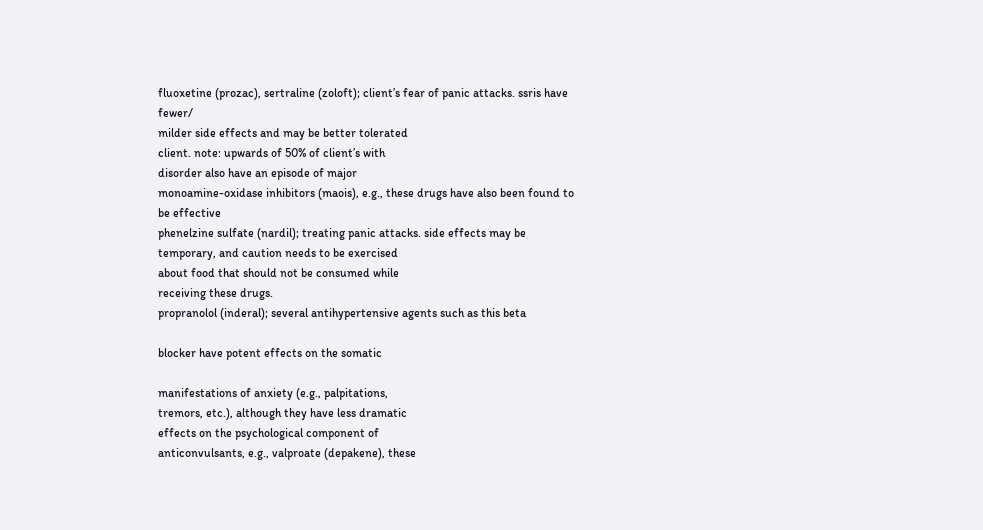fluoxetine (prozac), sertraline (zoloft); client’s fear of panic attacks. ssris have fewer/
milder side effects and may be better tolerated
client. note: upwards of 50% of client’s with
disorder also have an episode of major
monoamine-oxidase inhibitors (maois), e.g., these drugs have also been found to be effective
phenelzine sulfate (nardil); treating panic attacks. side effects may be
temporary, and caution needs to be exercised
about food that should not be consumed while
receiving these drugs.
propranolol (inderal); several antihypertensive agents such as this beta

blocker have potent effects on the somatic

manifestations of anxiety (e.g., palpitations,
tremors, etc.), although they have less dramatic
effects on the psychological component of
anticonvulsants, e.g., valproate (depakene), these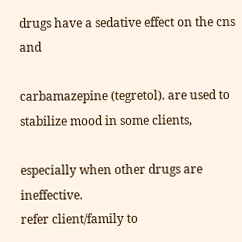drugs have a sedative effect on the cns and

carbamazepine (tegretol). are used to stabilize mood in some clients,

especially when other drugs are ineffective.
refer client/family to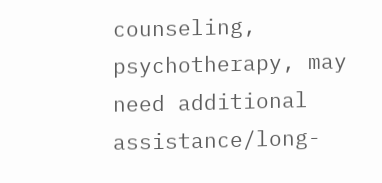counseling, psychotherapy, may need additional assistance/long-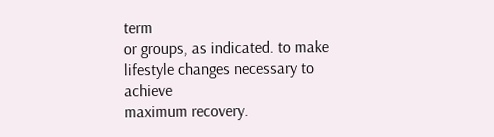term
or groups, as indicated. to make lifestyle changes necessary to achieve
maximum recovery.